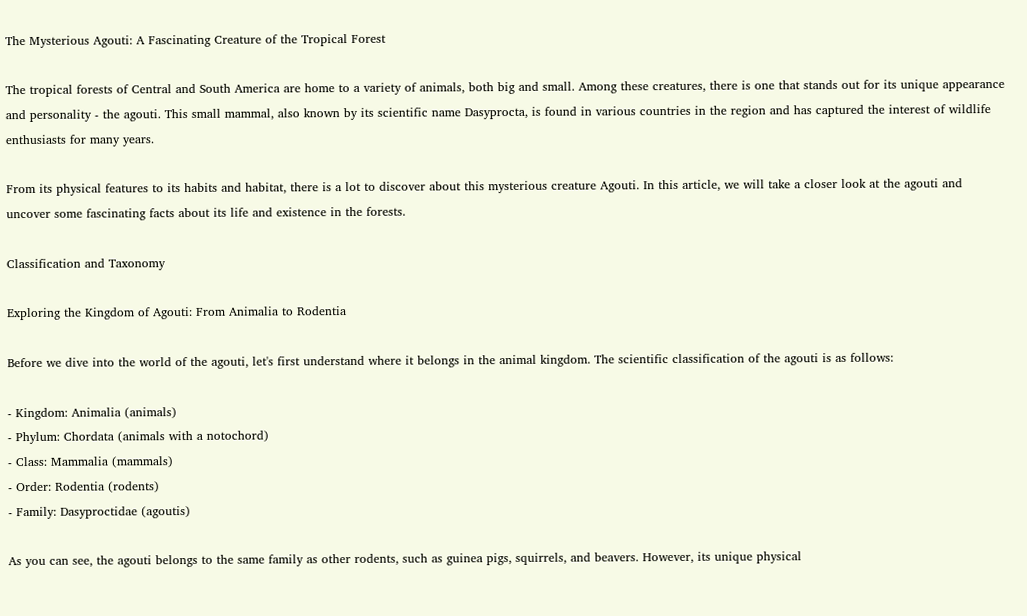The Mysterious Agouti: A Fascinating Creature of the Tropical Forest

The tropical forests of Central and South America are home to a variety of animals, both big and small. Among these creatures, there is one that stands out for its unique appearance and personality - the agouti. This small mammal, also known by its scientific name Dasyprocta, is found in various countries in the region and has captured the interest of wildlife enthusiasts for many years.

From its physical features to its habits and habitat, there is a lot to discover about this mysterious creature Agouti. In this article, we will take a closer look at the agouti and uncover some fascinating facts about its life and existence in the forests.

Classification and Taxonomy

Exploring the Kingdom of Agouti: From Animalia to Rodentia

Before we dive into the world of the agouti, let's first understand where it belongs in the animal kingdom. The scientific classification of the agouti is as follows:

- Kingdom: Animalia (animals)
- Phylum: Chordata (animals with a notochord)
- Class: Mammalia (mammals)
- Order: Rodentia (rodents)
- Family: Dasyproctidae (agoutis)

As you can see, the agouti belongs to the same family as other rodents, such as guinea pigs, squirrels, and beavers. However, its unique physical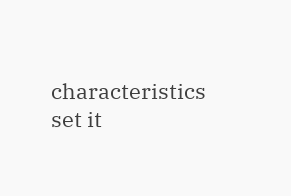characteristics set it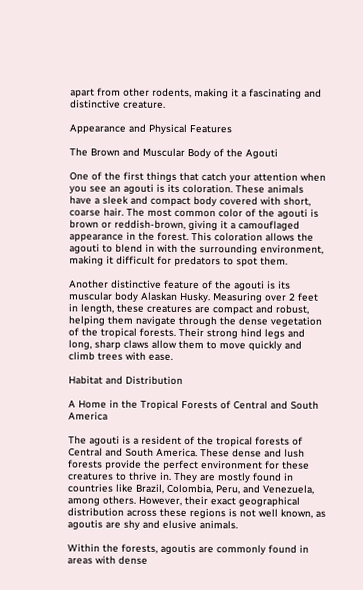apart from other rodents, making it a fascinating and distinctive creature.

Appearance and Physical Features

The Brown and Muscular Body of the Agouti

One of the first things that catch your attention when you see an agouti is its coloration. These animals have a sleek and compact body covered with short, coarse hair. The most common color of the agouti is brown or reddish-brown, giving it a camouflaged appearance in the forest. This coloration allows the agouti to blend in with the surrounding environment, making it difficult for predators to spot them.

Another distinctive feature of the agouti is its muscular body Alaskan Husky. Measuring over 2 feet in length, these creatures are compact and robust, helping them navigate through the dense vegetation of the tropical forests. Their strong hind legs and long, sharp claws allow them to move quickly and climb trees with ease.

Habitat and Distribution

A Home in the Tropical Forests of Central and South America

The agouti is a resident of the tropical forests of Central and South America. These dense and lush forests provide the perfect environment for these creatures to thrive in. They are mostly found in countries like Brazil, Colombia, Peru, and Venezuela, among others. However, their exact geographical distribution across these regions is not well known, as agoutis are shy and elusive animals.

Within the forests, agoutis are commonly found in areas with dense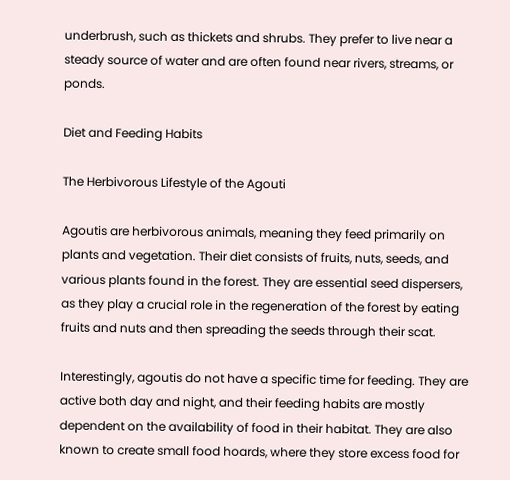underbrush, such as thickets and shrubs. They prefer to live near a steady source of water and are often found near rivers, streams, or ponds.

Diet and Feeding Habits

The Herbivorous Lifestyle of the Agouti

Agoutis are herbivorous animals, meaning they feed primarily on plants and vegetation. Their diet consists of fruits, nuts, seeds, and various plants found in the forest. They are essential seed dispersers, as they play a crucial role in the regeneration of the forest by eating fruits and nuts and then spreading the seeds through their scat.

Interestingly, agoutis do not have a specific time for feeding. They are active both day and night, and their feeding habits are mostly dependent on the availability of food in their habitat. They are also known to create small food hoards, where they store excess food for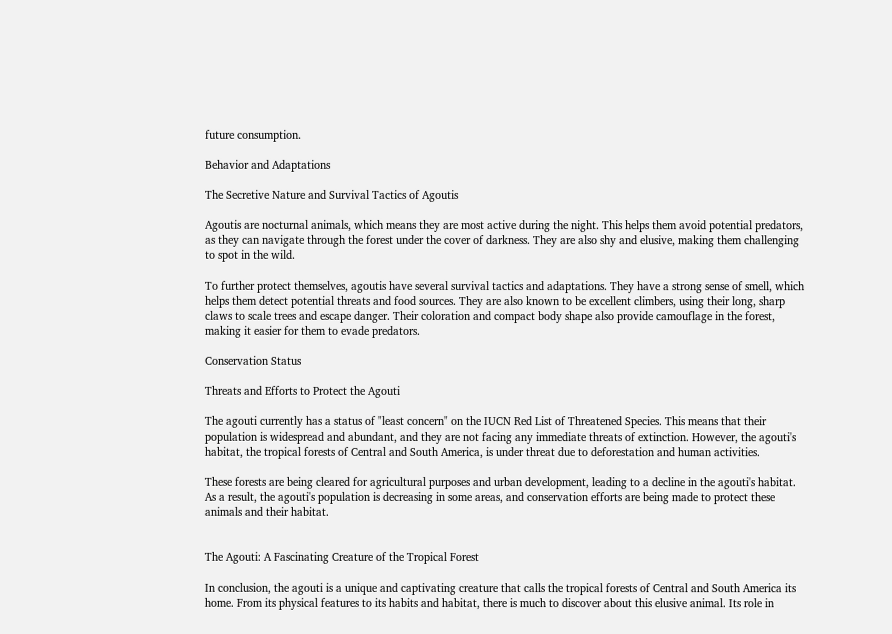future consumption.

Behavior and Adaptations

The Secretive Nature and Survival Tactics of Agoutis

Agoutis are nocturnal animals, which means they are most active during the night. This helps them avoid potential predators, as they can navigate through the forest under the cover of darkness. They are also shy and elusive, making them challenging to spot in the wild.

To further protect themselves, agoutis have several survival tactics and adaptations. They have a strong sense of smell, which helps them detect potential threats and food sources. They are also known to be excellent climbers, using their long, sharp claws to scale trees and escape danger. Their coloration and compact body shape also provide camouflage in the forest, making it easier for them to evade predators.

Conservation Status

Threats and Efforts to Protect the Agouti

The agouti currently has a status of "least concern" on the IUCN Red List of Threatened Species. This means that their population is widespread and abundant, and they are not facing any immediate threats of extinction. However, the agouti's habitat, the tropical forests of Central and South America, is under threat due to deforestation and human activities.

These forests are being cleared for agricultural purposes and urban development, leading to a decline in the agouti's habitat. As a result, the agouti's population is decreasing in some areas, and conservation efforts are being made to protect these animals and their habitat.


The Agouti: A Fascinating Creature of the Tropical Forest

In conclusion, the agouti is a unique and captivating creature that calls the tropical forests of Central and South America its home. From its physical features to its habits and habitat, there is much to discover about this elusive animal. Its role in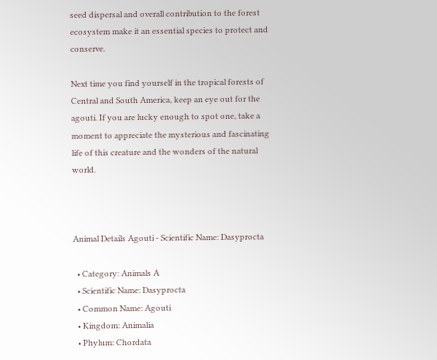seed dispersal and overall contribution to the forest ecosystem make it an essential species to protect and conserve.

Next time you find yourself in the tropical forests of Central and South America, keep an eye out for the agouti. If you are lucky enough to spot one, take a moment to appreciate the mysterious and fascinating life of this creature and the wonders of the natural world.



Animal Details Agouti - Scientific Name: Dasyprocta

  • Category: Animals A
  • Scientific Name: Dasyprocta
  • Common Name: Agouti
  • Kingdom: Animalia
  • Phylum: Chordata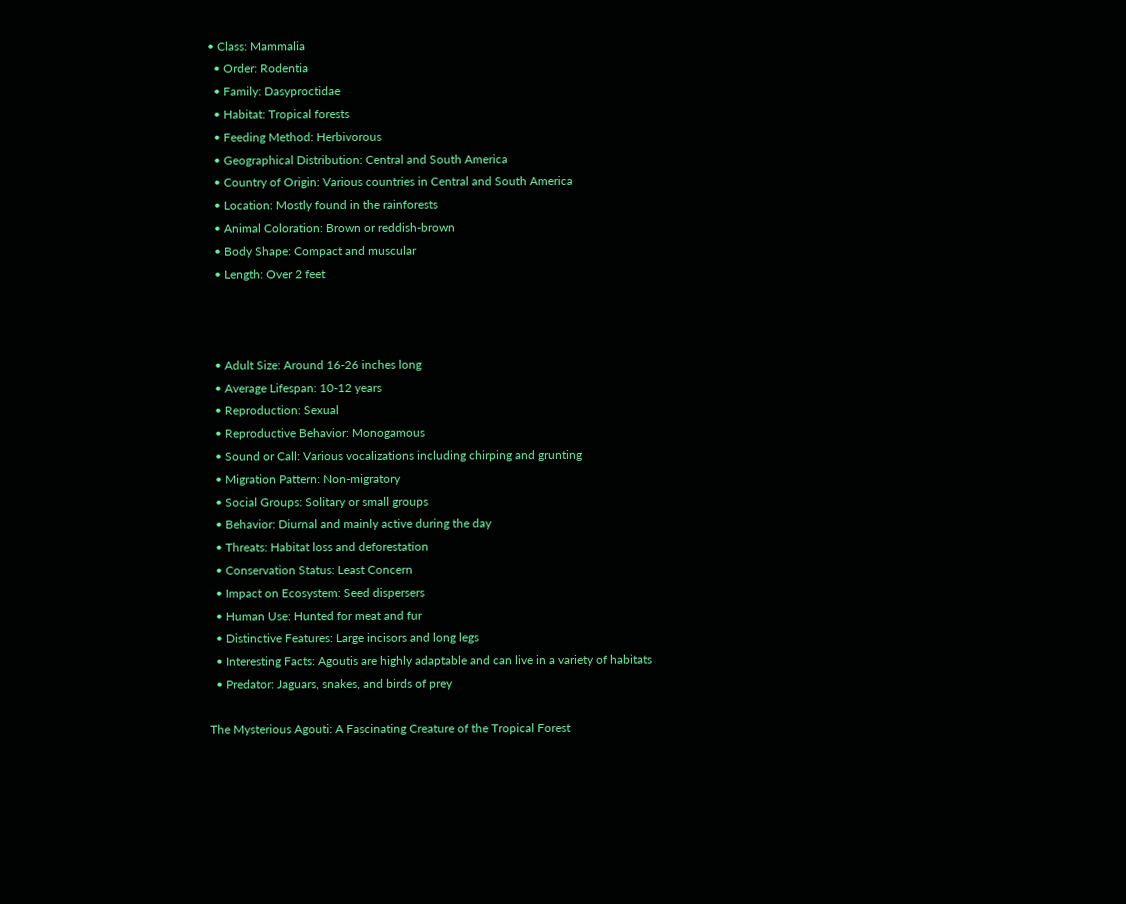• Class: Mammalia
  • Order: Rodentia
  • Family: Dasyproctidae
  • Habitat: Tropical forests
  • Feeding Method: Herbivorous
  • Geographical Distribution: Central and South America
  • Country of Origin: Various countries in Central and South America
  • Location: Mostly found in the rainforests
  • Animal Coloration: Brown or reddish-brown
  • Body Shape: Compact and muscular
  • Length: Over 2 feet



  • Adult Size: Around 16-26 inches long
  • Average Lifespan: 10-12 years
  • Reproduction: Sexual
  • Reproductive Behavior: Monogamous
  • Sound or Call: Various vocalizations including chirping and grunting
  • Migration Pattern: Non-migratory
  • Social Groups: Solitary or small groups
  • Behavior: Diurnal and mainly active during the day
  • Threats: Habitat loss and deforestation
  • Conservation Status: Least Concern
  • Impact on Ecosystem: Seed dispersers
  • Human Use: Hunted for meat and fur
  • Distinctive Features: Large incisors and long legs
  • Interesting Facts: Agoutis are highly adaptable and can live in a variety of habitats
  • Predator: Jaguars, snakes, and birds of prey

The Mysterious Agouti: A Fascinating Creature of the Tropical Forest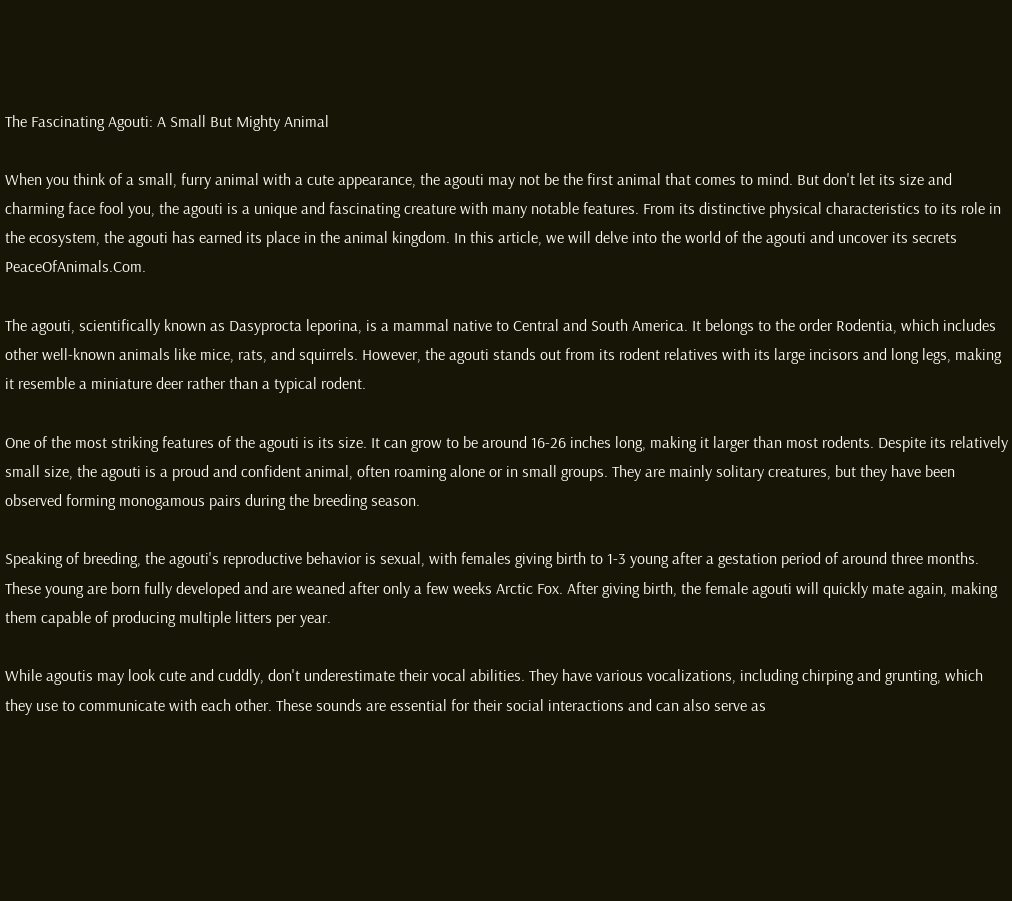The Fascinating Agouti: A Small But Mighty Animal

When you think of a small, furry animal with a cute appearance, the agouti may not be the first animal that comes to mind. But don't let its size and charming face fool you, the agouti is a unique and fascinating creature with many notable features. From its distinctive physical characteristics to its role in the ecosystem, the agouti has earned its place in the animal kingdom. In this article, we will delve into the world of the agouti and uncover its secrets PeaceOfAnimals.Com.

The agouti, scientifically known as Dasyprocta leporina, is a mammal native to Central and South America. It belongs to the order Rodentia, which includes other well-known animals like mice, rats, and squirrels. However, the agouti stands out from its rodent relatives with its large incisors and long legs, making it resemble a miniature deer rather than a typical rodent.

One of the most striking features of the agouti is its size. It can grow to be around 16-26 inches long, making it larger than most rodents. Despite its relatively small size, the agouti is a proud and confident animal, often roaming alone or in small groups. They are mainly solitary creatures, but they have been observed forming monogamous pairs during the breeding season.

Speaking of breeding, the agouti's reproductive behavior is sexual, with females giving birth to 1-3 young after a gestation period of around three months. These young are born fully developed and are weaned after only a few weeks Arctic Fox. After giving birth, the female agouti will quickly mate again, making them capable of producing multiple litters per year.

While agoutis may look cute and cuddly, don't underestimate their vocal abilities. They have various vocalizations, including chirping and grunting, which they use to communicate with each other. These sounds are essential for their social interactions and can also serve as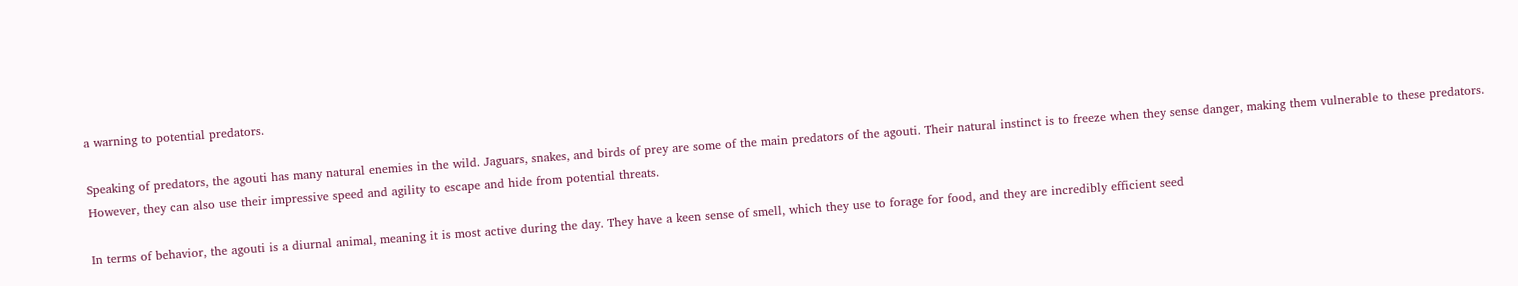a warning to potential predators.

Speaking of predators, the agouti has many natural enemies in the wild. Jaguars, snakes, and birds of prey are some of the main predators of the agouti. Their natural instinct is to freeze when they sense danger, making them vulnerable to these predators. However, they can also use their impressive speed and agility to escape and hide from potential threats.

In terms of behavior, the agouti is a diurnal animal, meaning it is most active during the day. They have a keen sense of smell, which they use to forage for food, and they are incredibly efficient seed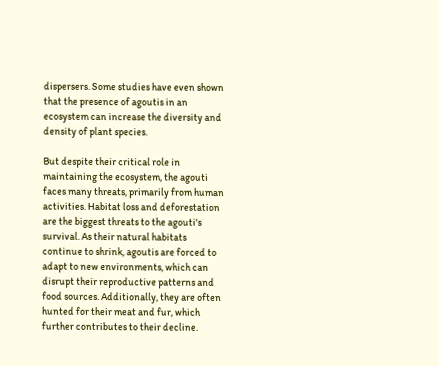dispersers. Some studies have even shown that the presence of agoutis in an ecosystem can increase the diversity and density of plant species.

But despite their critical role in maintaining the ecosystem, the agouti faces many threats, primarily from human activities. Habitat loss and deforestation are the biggest threats to the agouti's survival. As their natural habitats continue to shrink, agoutis are forced to adapt to new environments, which can disrupt their reproductive patterns and food sources. Additionally, they are often hunted for their meat and fur, which further contributes to their decline.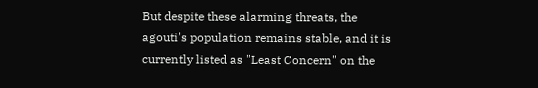But despite these alarming threats, the agouti's population remains stable, and it is currently listed as "Least Concern" on the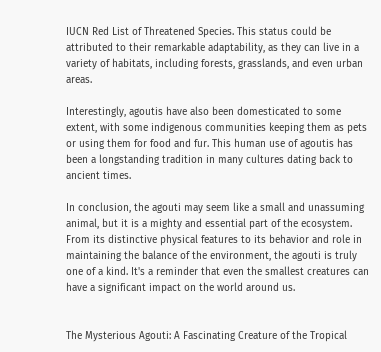IUCN Red List of Threatened Species. This status could be attributed to their remarkable adaptability, as they can live in a variety of habitats, including forests, grasslands, and even urban areas.

Interestingly, agoutis have also been domesticated to some extent, with some indigenous communities keeping them as pets or using them for food and fur. This human use of agoutis has been a longstanding tradition in many cultures dating back to ancient times.

In conclusion, the agouti may seem like a small and unassuming animal, but it is a mighty and essential part of the ecosystem. From its distinctive physical features to its behavior and role in maintaining the balance of the environment, the agouti is truly one of a kind. It's a reminder that even the smallest creatures can have a significant impact on the world around us.


The Mysterious Agouti: A Fascinating Creature of the Tropical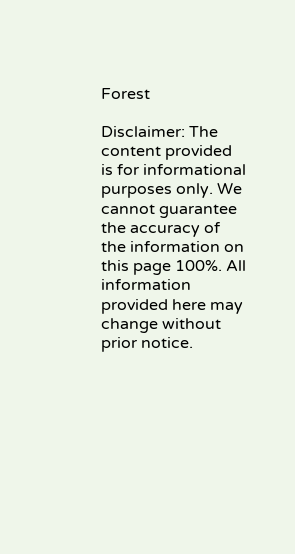Forest

Disclaimer: The content provided is for informational purposes only. We cannot guarantee the accuracy of the information on this page 100%. All information provided here may change without prior notice.